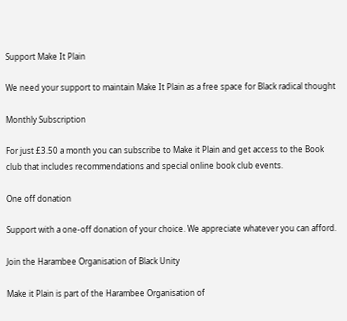Support Make It Plain

We need your support to maintain Make It Plain as a free space for Black radical thought

Monthly Subscription

For just £3.50 a month you can subscribe to Make it Plain and get access to the Book club that includes recommendations and special online book club events.

One off donation

Support with a one-off donation of your choice. We appreciate whatever you can afford.

Join the Harambee Organisation of Black Unity

Make it Plain is part of the Harambee Organisation of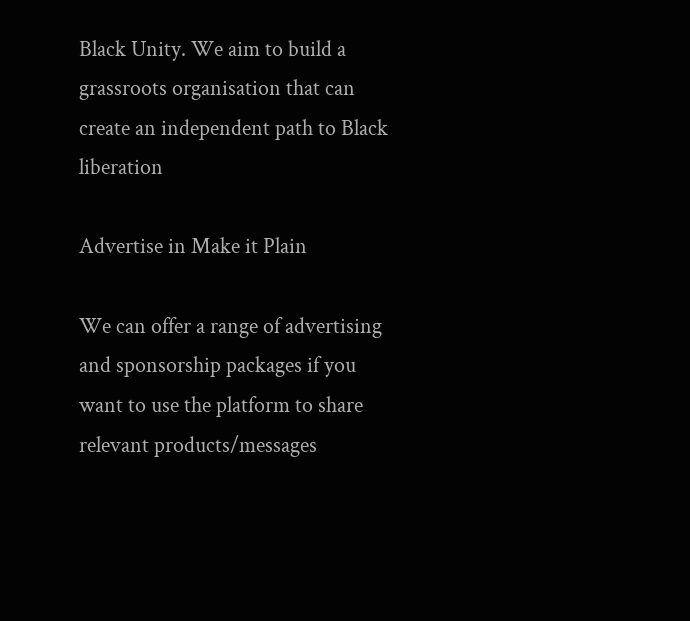Black Unity. We aim to build a grassroots organisation that can create an independent path to Black liberation

Advertise in Make it Plain

We can offer a range of advertising and sponsorship packages if you want to use the platform to share relevant products/messages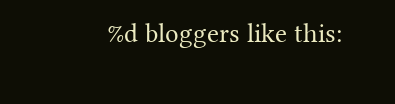%d bloggers like this: